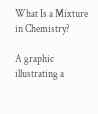What Is a Mixture in Chemistry?

A graphic illustrating a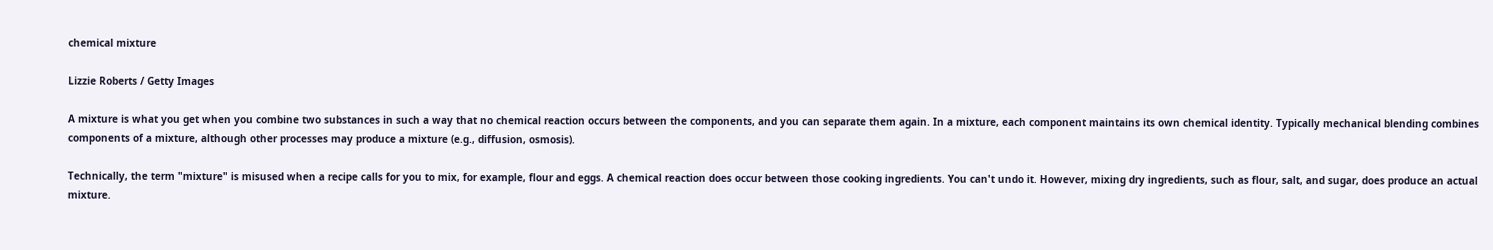chemical mixture

Lizzie Roberts / Getty Images

A mixture is what you get when you combine two substances in such a way that no chemical reaction occurs between the components, and you can separate them again. In a mixture, each component maintains its own chemical identity. Typically mechanical blending combines components of a mixture, although other processes may produce a mixture (e.g., diffusion, osmosis).

Technically, the term "mixture" is misused when a recipe calls for you to mix, for example, flour and eggs. A chemical reaction does occur between those cooking ingredients. You can't undo it. However, mixing dry ingredients, such as flour, salt, and sugar, does produce an actual mixture.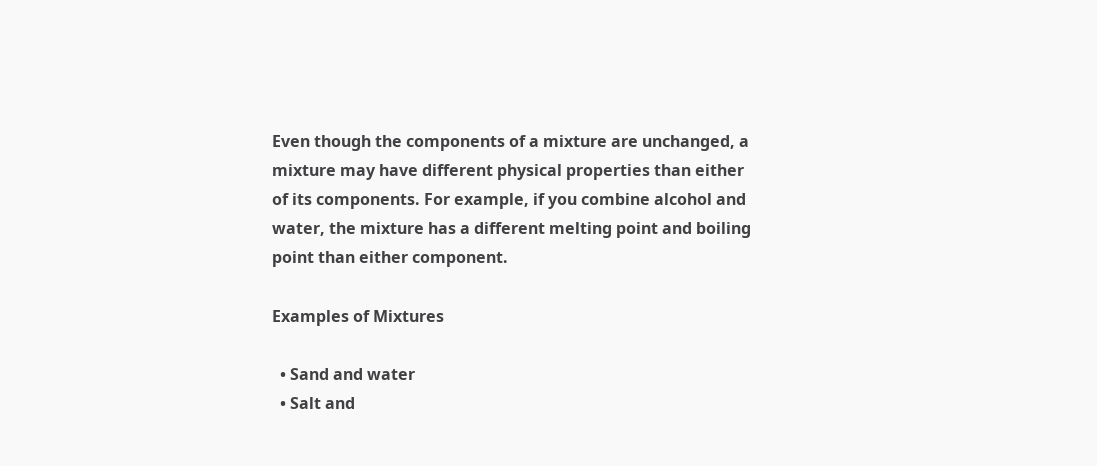Even though the components of a mixture are unchanged, a mixture may have different physical properties than either of its components. For example, if you combine alcohol and water, the mixture has a different melting point and boiling point than either component.

Examples of Mixtures

  • Sand and water
  • Salt and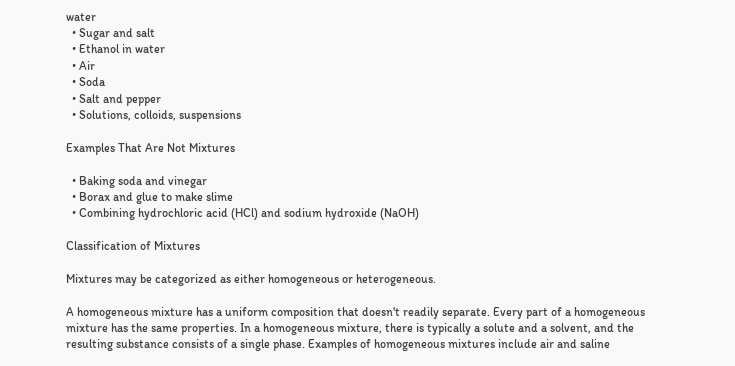water
  • Sugar and salt
  • Ethanol in water
  • Air
  • Soda
  • Salt and pepper
  • Solutions, colloids, suspensions

Examples That Are Not Mixtures

  • Baking soda and vinegar
  • Borax and glue to make slime
  • Combining hydrochloric acid (HCl) and sodium hydroxide (NaOH)

Classification of Mixtures

Mixtures may be categorized as either homogeneous or heterogeneous.

A homogeneous mixture has a uniform composition that doesn't readily separate. Every part of a homogeneous mixture has the same properties. In a homogeneous mixture, there is typically a solute and a solvent, and the resulting substance consists of a single phase. Examples of homogeneous mixtures include air and saline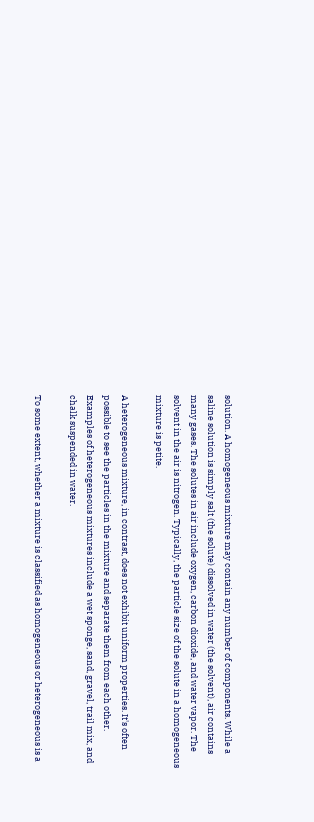solution. A homogeneous mixture may contain any number of components. While a saline solution is simply salt (the solute) dissolved in water (the solvent), air contains many gases. The solutes in air include oxygen, carbon dioxide, and water vapor. The solvent in the air is nitrogen. Typically, the particle size of the solute in a homogeneous mixture is petite.

A heterogeneous mixture, in contrast, does not exhibit uniform properties. It's often possible to see the particles in the mixture and separate them from each other. Examples of heterogeneous mixtures include a wet sponge, sand, gravel, trail mix, and chalk suspended in water.

To some extent, whether a mixture is classified as homogeneous or heterogeneous is a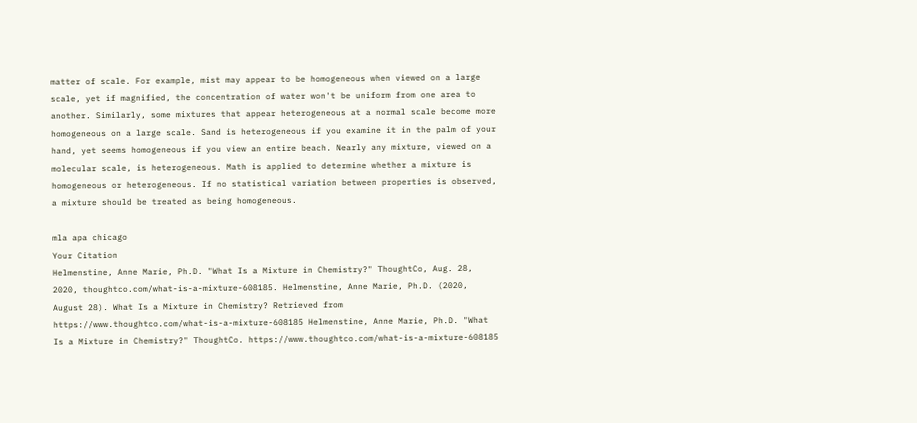matter of scale. For example, mist may appear to be homogeneous when viewed on a large scale, yet if magnified, the concentration of water won't be uniform from one area to another. Similarly, some mixtures that appear heterogeneous at a normal scale become more homogeneous on a large scale. Sand is heterogeneous if you examine it in the palm of your hand, yet seems homogeneous if you view an entire beach. Nearly any mixture, viewed on a molecular scale, is heterogeneous. Math is applied to determine whether a mixture is homogeneous or heterogeneous. If no statistical variation between properties is observed, a mixture should be treated as being homogeneous.

mla apa chicago
Your Citation
Helmenstine, Anne Marie, Ph.D. "What Is a Mixture in Chemistry?" ThoughtCo, Aug. 28, 2020, thoughtco.com/what-is-a-mixture-608185. Helmenstine, Anne Marie, Ph.D. (2020, August 28). What Is a Mixture in Chemistry? Retrieved from https://www.thoughtco.com/what-is-a-mixture-608185 Helmenstine, Anne Marie, Ph.D. "What Is a Mixture in Chemistry?" ThoughtCo. https://www.thoughtco.com/what-is-a-mixture-608185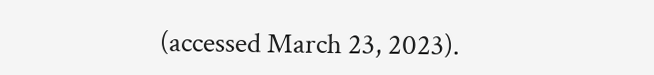(accessed March 23, 2023).